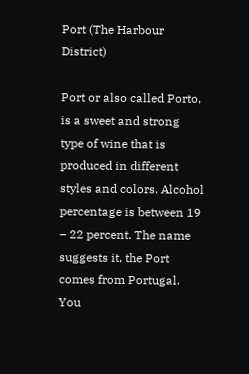Port (The Harbour District)

Port or also called Porto, is a sweet and strong type of wine that is produced in different styles and colors. Alcohol percentage is between 19 – 22 percent. The name suggests it, the Port comes from Portugal. You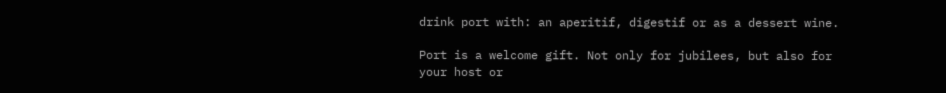drink port with: an aperitif, digestif or as a dessert wine.

Port is a welcome gift. Not only for jubilees, but also for your host or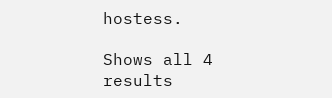hostess.

Shows all 4 results